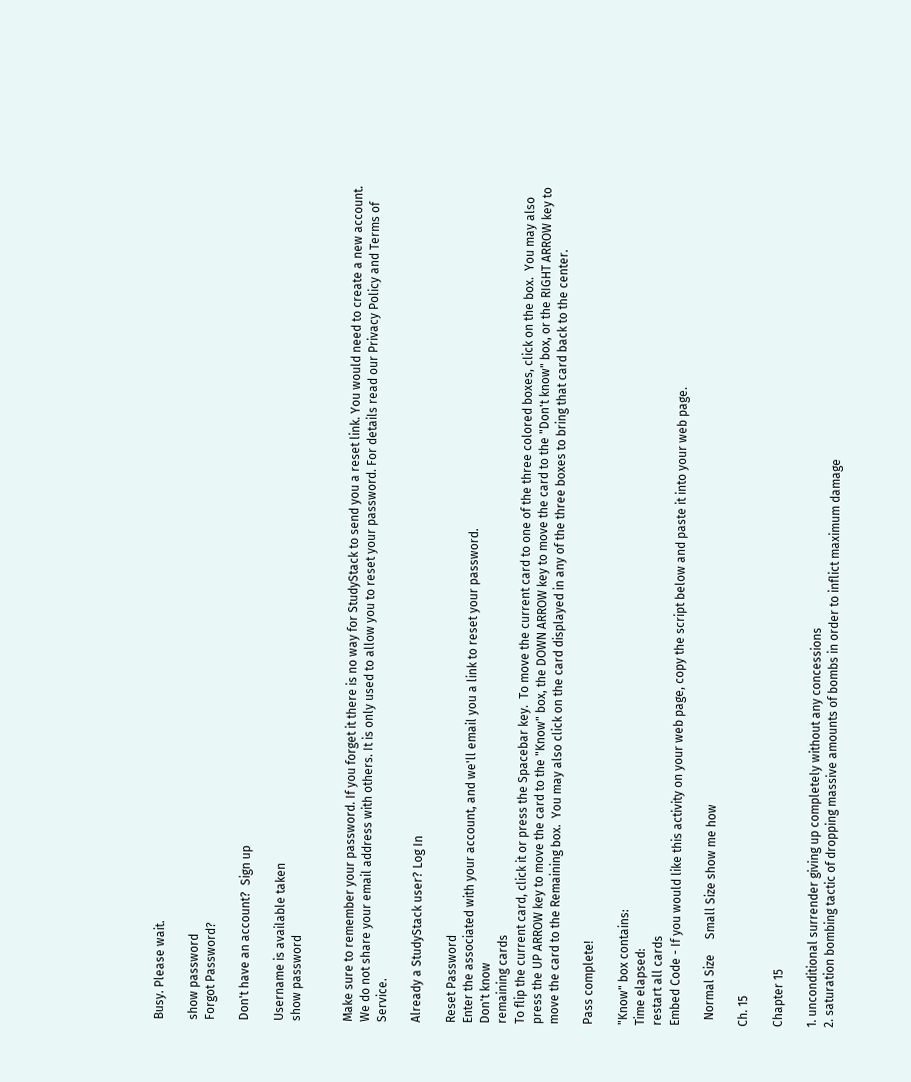Busy. Please wait.

show password
Forgot Password?

Don't have an account?  Sign up

Username is available taken
show password


Make sure to remember your password. If you forget it there is no way for StudyStack to send you a reset link. You would need to create a new account.
We do not share your email address with others. It is only used to allow you to reset your password. For details read our Privacy Policy and Terms of Service.

Already a StudyStack user? Log In

Reset Password
Enter the associated with your account, and we'll email you a link to reset your password.
Don't know
remaining cards
To flip the current card, click it or press the Spacebar key.  To move the current card to one of the three colored boxes, click on the box.  You may also press the UP ARROW key to move the card to the "Know" box, the DOWN ARROW key to move the card to the "Don't know" box, or the RIGHT ARROW key to move the card to the Remaining box.  You may also click on the card displayed in any of the three boxes to bring that card back to the center.

Pass complete!

"Know" box contains:
Time elapsed:
restart all cards
Embed Code - If you would like this activity on your web page, copy the script below and paste it into your web page.

  Normal Size     Small Size show me how

Ch. 15

Chapter 15

1. unconditional surrender giving up completely without any concessions
2. saturation bombing tactic of dropping massive amounts of bombs in order to inflict maximum damage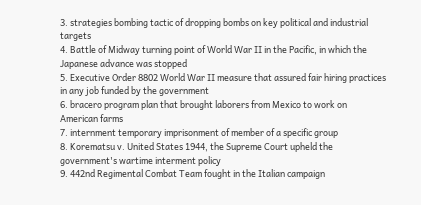3. strategies bombing tactic of dropping bombs on key political and industrial targets
4. Battle of Midway turning point of World War II in the Pacific, in which the Japanese advance was stopped
5. Executive Order 8802 World War II measure that assured fair hiring practices in any job funded by the government
6. bracero program plan that brought laborers from Mexico to work on American farms
7. internment temporary imprisonment of member of a specific group
8. Korematsu v. United States 1944, the Supreme Court upheld the government's wartime interment policy
9. 442nd Regimental Combat Team fought in the Italian campaign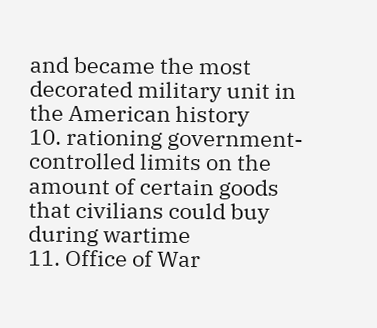and became the most decorated military unit in the American history
10. rationing government-controlled limits on the amount of certain goods that civilians could buy during wartime
11. Office of War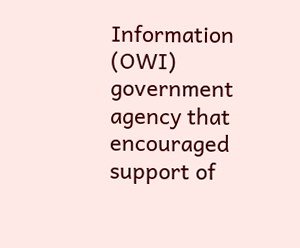Information (OWI) government agency that encouraged support of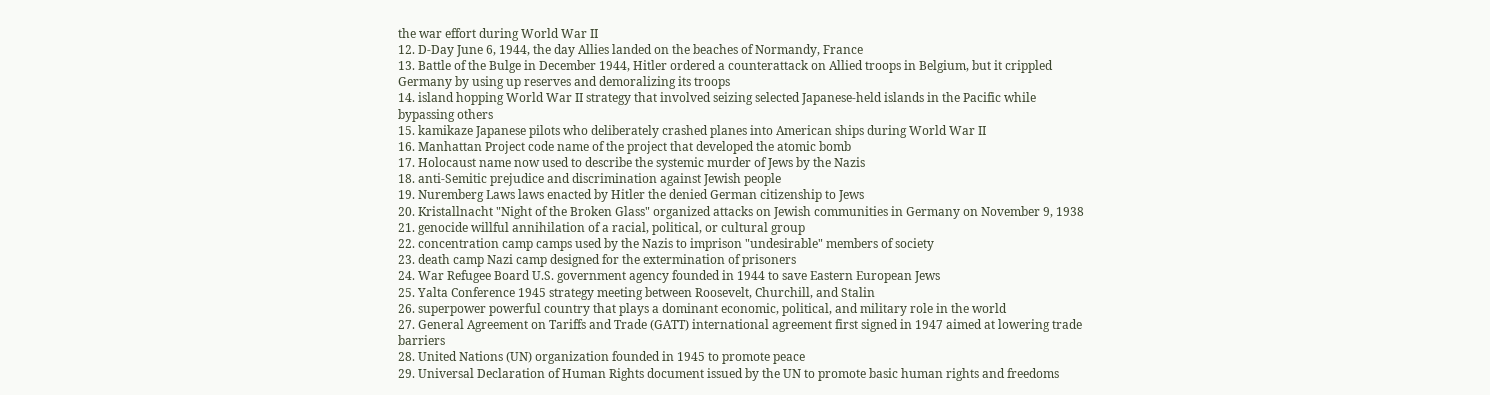the war effort during World War II
12. D-Day June 6, 1944, the day Allies landed on the beaches of Normandy, France
13. Battle of the Bulge in December 1944, Hitler ordered a counterattack on Allied troops in Belgium, but it crippled Germany by using up reserves and demoralizing its troops
14. island hopping World War II strategy that involved seizing selected Japanese-held islands in the Pacific while bypassing others
15. kamikaze Japanese pilots who deliberately crashed planes into American ships during World War II
16. Manhattan Project code name of the project that developed the atomic bomb
17. Holocaust name now used to describe the systemic murder of Jews by the Nazis
18. anti-Semitic prejudice and discrimination against Jewish people
19. Nuremberg Laws laws enacted by Hitler the denied German citizenship to Jews
20. Kristallnacht "Night of the Broken Glass" organized attacks on Jewish communities in Germany on November 9, 1938
21. genocide willful annihilation of a racial, political, or cultural group
22. concentration camp camps used by the Nazis to imprison "undesirable" members of society
23. death camp Nazi camp designed for the extermination of prisoners
24. War Refugee Board U.S. government agency founded in 1944 to save Eastern European Jews
25. Yalta Conference 1945 strategy meeting between Roosevelt, Churchill, and Stalin
26. superpower powerful country that plays a dominant economic, political, and military role in the world
27. General Agreement on Tariffs and Trade (GATT) international agreement first signed in 1947 aimed at lowering trade barriers
28. United Nations (UN) organization founded in 1945 to promote peace
29. Universal Declaration of Human Rights document issued by the UN to promote basic human rights and freedoms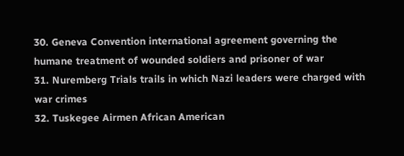30. Geneva Convention international agreement governing the humane treatment of wounded soldiers and prisoner of war
31. Nuremberg Trials trails in which Nazi leaders were charged with war crimes
32. Tuskegee Airmen African American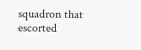squadron that escorted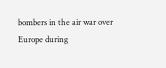bombers in the air war over Europe during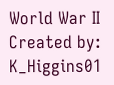World War II
Created by: K_Higgins01